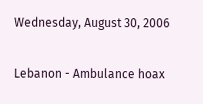Wednesday, August 30, 2006

Lebanon - Ambulance hoax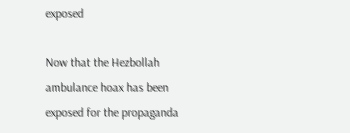exposed

Now that the Hezbollah ambulance hoax has been exposed for the propaganda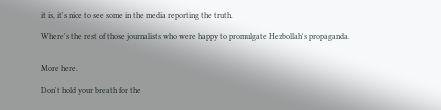it is, it's nice to see some in the media reporting the truth.

Where's the rest of those journalists who were happy to promulgate Hezbollah's propaganda.


More here.

Don't hold your breath for the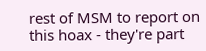rest of MSM to report on this hoax - they're part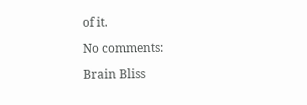of it.

No comments:

Brain Bliss